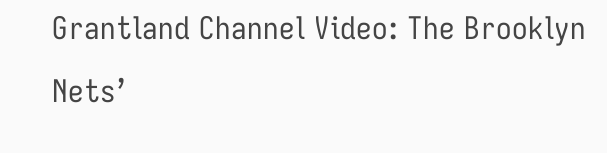Grantland Channel Video: The Brooklyn Nets’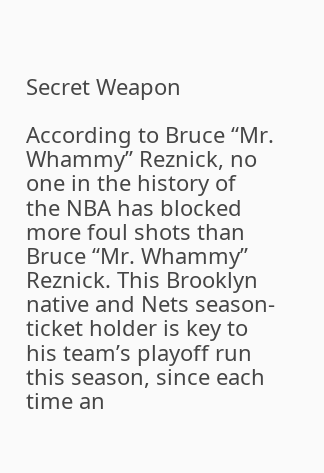Secret Weapon

According to Bruce “Mr. Whammy” Reznick, no one in the history of the NBA has blocked more foul shots than Bruce “Mr. Whammy” Reznick. This Brooklyn native and Nets season-ticket holder is key to his team’s playoff run this season, since each time an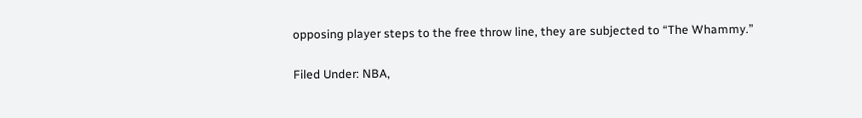opposing player steps to the free throw line, they are subjected to “The Whammy.”

Filed Under: NBA,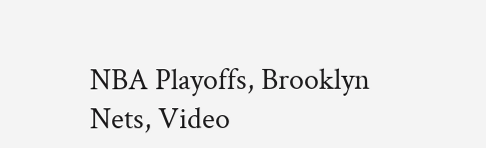NBA Playoffs, Brooklyn Nets, Video